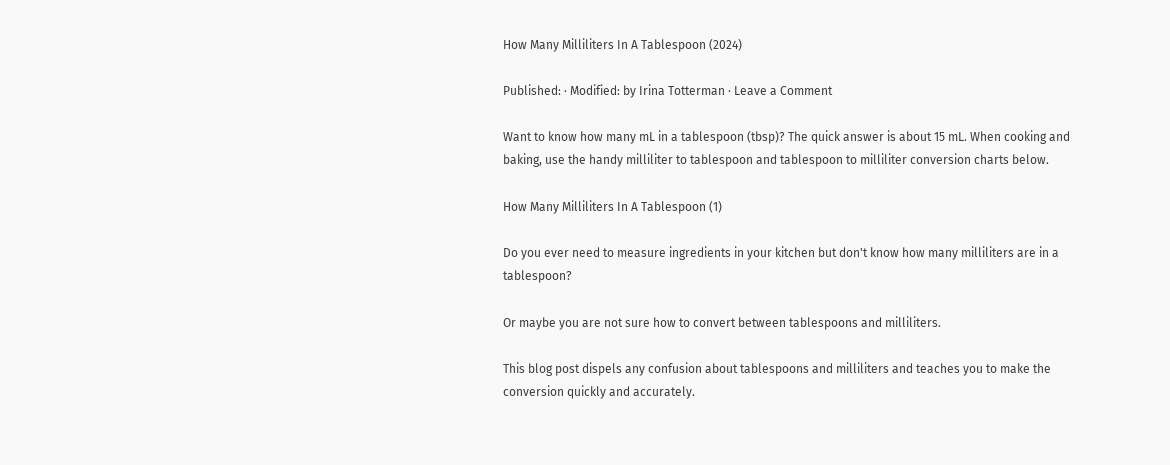How Many Milliliters In A Tablespoon (2024)

Published: · Modified: by Irina Totterman · Leave a Comment

Want to know how many mL in a tablespoon (tbsp)? The quick answer is about 15 mL. When cooking and baking, use the handy milliliter to tablespoon and tablespoon to milliliter conversion charts below.

How Many Milliliters In A Tablespoon (1)

Do you ever need to measure ingredients in your kitchen but don't know how many milliliters are in a tablespoon?

Or maybe you are not sure how to convert between tablespoons and milliliters.

This blog post dispels any confusion about tablespoons and milliliters and teaches you to make the conversion quickly and accurately.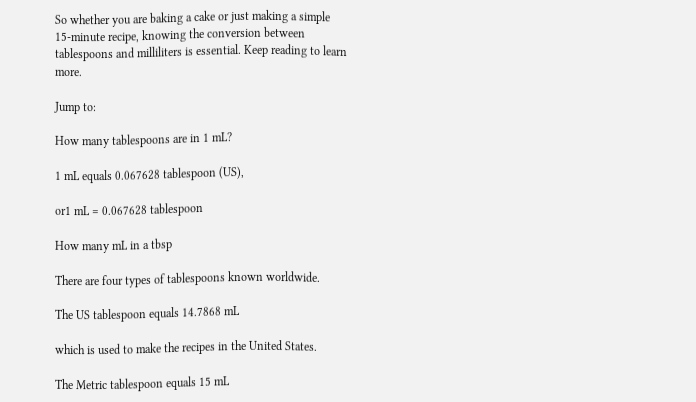So whether you are baking a cake or just making a simple 15-minute recipe, knowing the conversion between tablespoons and milliliters is essential. Keep reading to learn more.

Jump to:

How many tablespoons are in 1 mL?

1 mL equals 0.067628 tablespoon (US),

or1 mL = 0.067628 tablespoon

How many mL in a tbsp

There are four types of tablespoons known worldwide.

The US tablespoon equals 14.7868 mL

which is used to make the recipes in the United States.

The Metric tablespoon equals 15 mL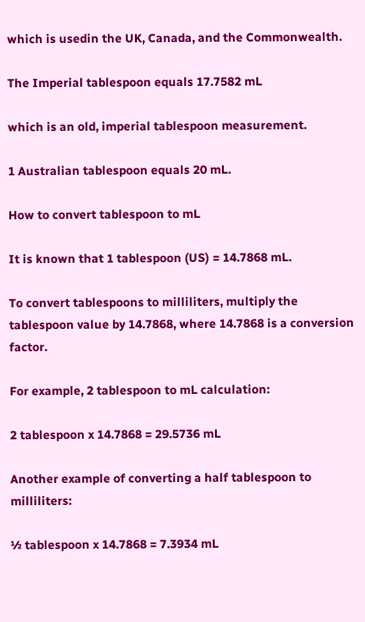which is usedin the UK, Canada, and the Commonwealth.

The Imperial tablespoon equals 17.7582 mL

which is an old, imperial tablespoon measurement.

1 Australian tablespoon equals 20 mL.

How to convert tablespoon to mL

It is known that 1 tablespoon (US) = 14.7868 mL.

To convert tablespoons to milliliters, multiply the tablespoon value by 14.7868, where 14.7868 is a conversion factor.

For example, 2 tablespoon to mL calculation:

2 tablespoon x 14.7868 = 29.5736 mL

Another example of converting a half tablespoon to milliliters:

½ tablespoon x 14.7868 = 7.3934 mL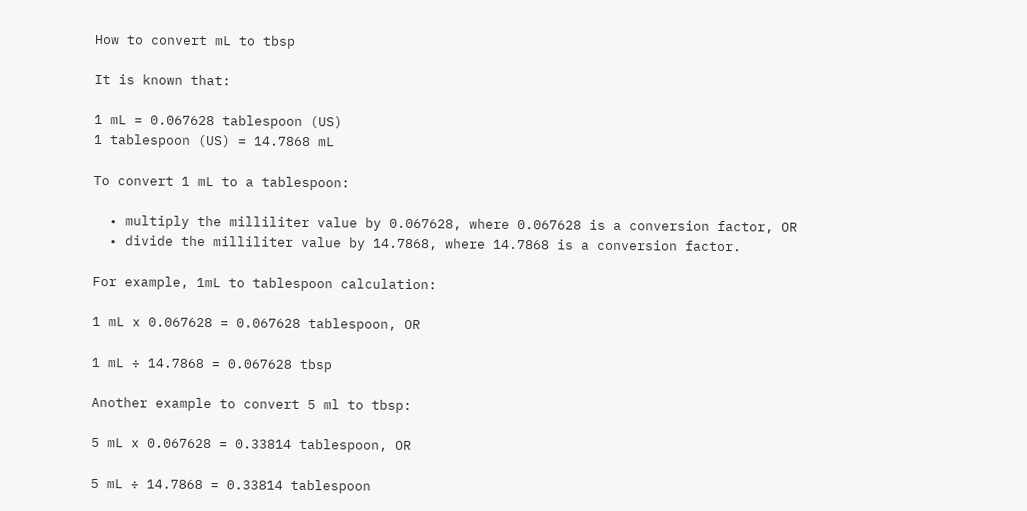How to convert mL to tbsp

It is known that:

1 mL = 0.067628 tablespoon (US)
1 tablespoon (US) = 14.7868 mL

To convert 1 mL to a tablespoon:

  • multiply the milliliter value by 0.067628, where 0.067628 is a conversion factor, OR
  • divide the milliliter value by 14.7868, where 14.7868 is a conversion factor.

For example, 1mL to tablespoon calculation:

1 mL x 0.067628 = 0.067628 tablespoon, OR

1 mL ÷ 14.7868 = 0.067628 tbsp

Another example to convert 5 ml to tbsp:

5 mL x 0.067628 = 0.33814 tablespoon, OR

5 mL ÷ 14.7868 = 0.33814 tablespoon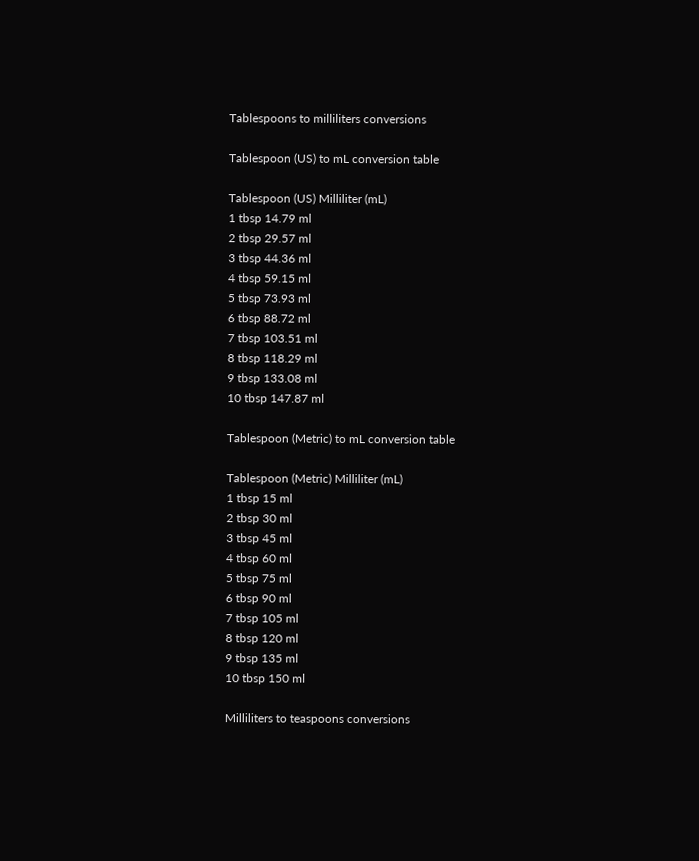Tablespoons to milliliters conversions

Tablespoon (US) to mL conversion table

Tablespoon (US) Milliliter (mL)
1 tbsp 14.79 ml
2 tbsp 29.57 ml
3 tbsp 44.36 ml
4 tbsp 59.15 ml
5 tbsp 73.93 ml
6 tbsp 88.72 ml
7 tbsp 103.51 ml
8 tbsp 118.29 ml
9 tbsp 133.08 ml
10 tbsp 147.87 ml

Tablespoon (Metric) to mL conversion table

Tablespoon (Metric) Milliliter (mL)
1 tbsp 15 ml
2 tbsp 30 ml
3 tbsp 45 ml
4 tbsp 60 ml
5 tbsp 75 ml
6 tbsp 90 ml
7 tbsp 105 ml
8 tbsp 120 ml
9 tbsp 135 ml
10 tbsp 150 ml

Milliliters to teaspoons conversions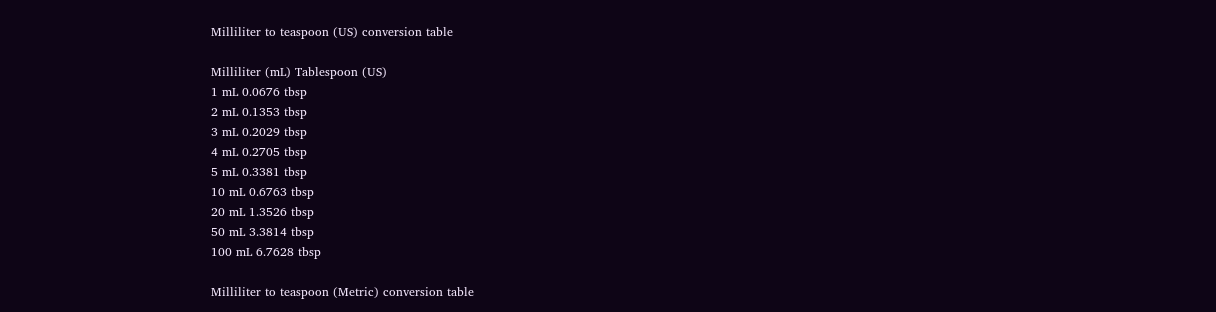Milliliter to teaspoon (US) conversion table

Milliliter (mL) Tablespoon (US)
1 mL 0.0676 tbsp
2 mL 0.1353 tbsp
3 mL 0.2029 tbsp
4 mL 0.2705 tbsp
5 mL 0.3381 tbsp
10 mL 0.6763 tbsp
20 mL 1.3526 tbsp
50 mL 3.3814 tbsp
100 mL 6.7628 tbsp

Milliliter to teaspoon (Metric) conversion table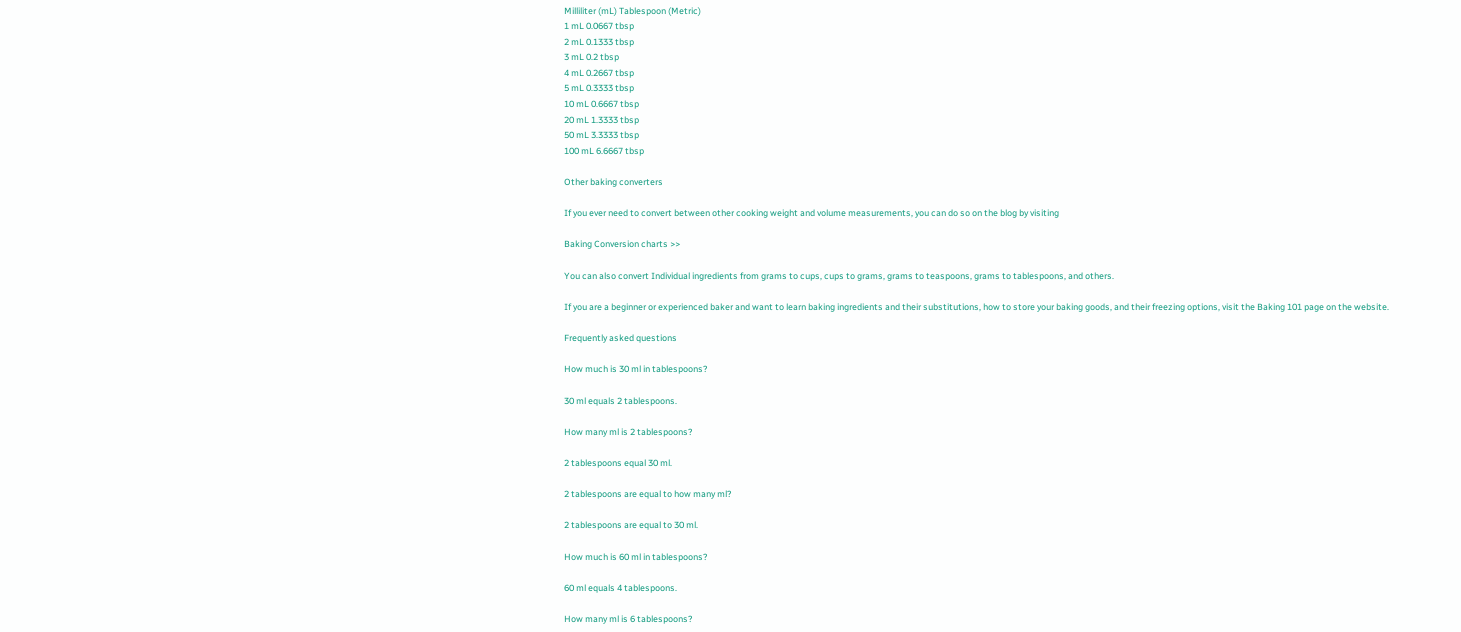Milliliter (mL) Tablespoon (Metric)
1 mL 0.0667 tbsp
2 mL 0.1333 tbsp
3 mL 0.2 tbsp
4 mL 0.2667 tbsp
5 mL 0.3333 tbsp
10 mL 0.6667 tbsp
20 mL 1.3333 tbsp
50 mL 3.3333 tbsp
100 mL 6.6667 tbsp

Other baking converters

If you ever need to convert between other cooking weight and volume measurements, you can do so on the blog by visiting

Baking Conversion charts >>

You can also convert Individual ingredients from grams to cups, cups to grams, grams to teaspoons, grams to tablespoons, and others.

If you are a beginner or experienced baker and want to learn baking ingredients and their substitutions, how to store your baking goods, and their freezing options, visit the Baking 101 page on the website.

Frequently asked questions

How much is 30 ml in tablespoons?

30 ml equals 2 tablespoons.

How many ml is 2 tablespoons?

2 tablespoons equal 30 ml.

2 tablespoons are equal to how many ml?

2 tablespoons are equal to 30 ml.

How much is 60 ml in tablespoons?

60 ml equals 4 tablespoons.

How many ml is 6 tablespoons?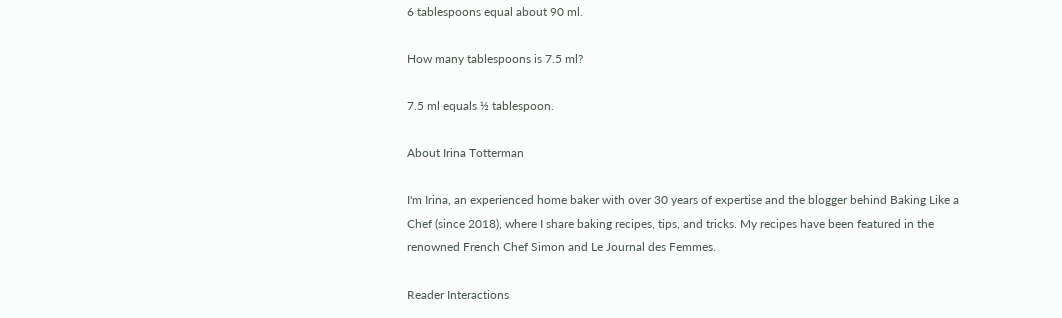6 tablespoons equal about 90 ml.

How many tablespoons is 7.5 ml?

7.5 ml equals ½ tablespoon.

About Irina Totterman

I'm Irina, an experienced home baker with over 30 years of expertise and the blogger behind Baking Like a Chef (since 2018), where I share baking recipes, tips, and tricks. My recipes have been featured in the renowned French Chef Simon and Le Journal des Femmes.

Reader Interactions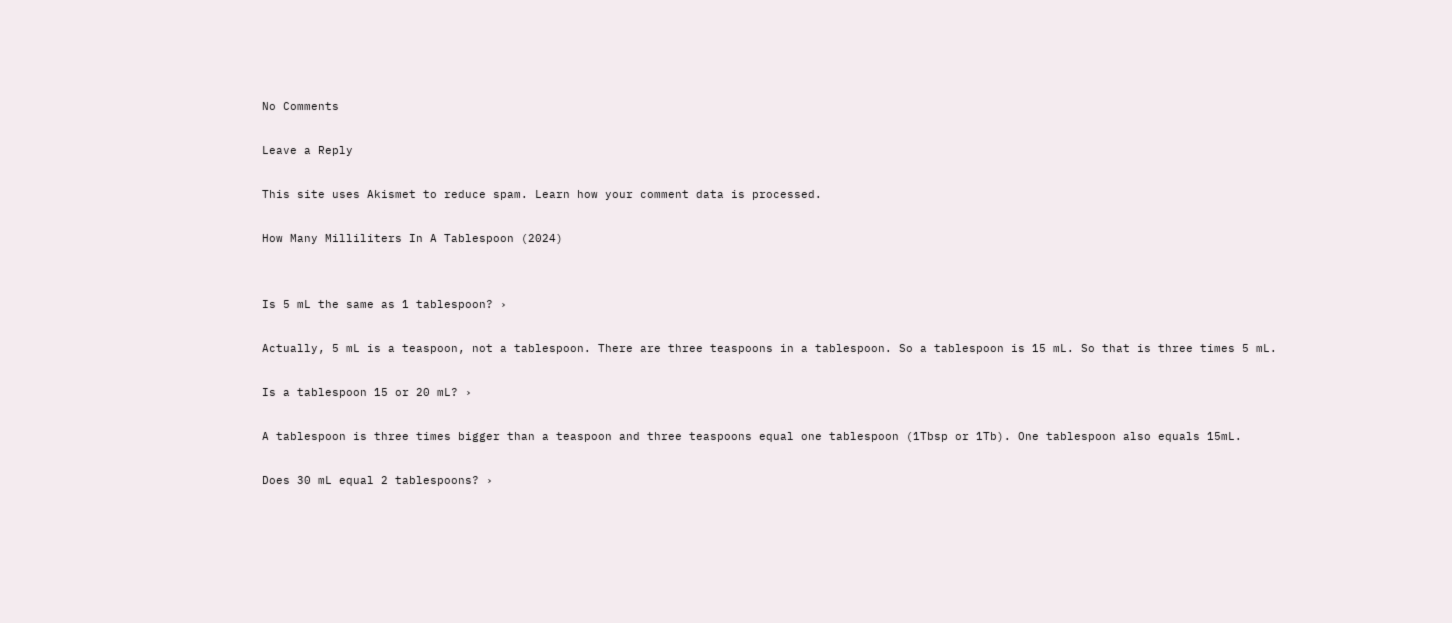No Comments

Leave a Reply

This site uses Akismet to reduce spam. Learn how your comment data is processed.

How Many Milliliters In A Tablespoon (2024)


Is 5 mL the same as 1 tablespoon? ›

Actually, 5 mL is a teaspoon, not a tablespoon. There are three teaspoons in a tablespoon. So a tablespoon is 15 mL. So that is three times 5 mL.

Is a tablespoon 15 or 20 mL? ›

A tablespoon is three times bigger than a teaspoon and three teaspoons equal one tablespoon (1Tbsp or 1Tb). One tablespoon also equals 15mL.

Does 30 mL equal 2 tablespoons? ›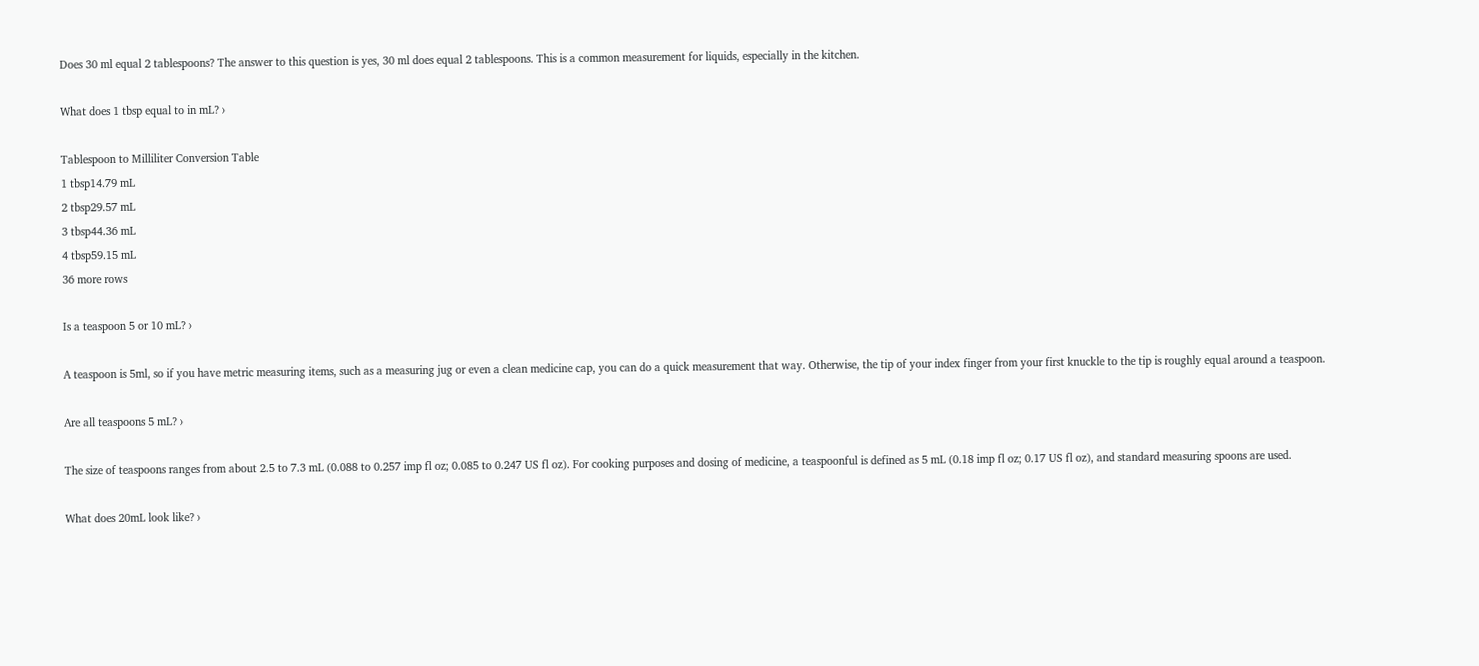Does 30 ml equal 2 tablespoons? The answer to this question is yes, 30 ml does equal 2 tablespoons. This is a common measurement for liquids, especially in the kitchen.

What does 1 tbsp equal to in mL? ›

Tablespoon to Milliliter Conversion Table
1 tbsp14.79 mL
2 tbsp29.57 mL
3 tbsp44.36 mL
4 tbsp59.15 mL
36 more rows

Is a teaspoon 5 or 10 mL? ›

A teaspoon is 5ml, so if you have metric measuring items, such as a measuring jug or even a clean medicine cap, you can do a quick measurement that way. Otherwise, the tip of your index finger from your first knuckle to the tip is roughly equal around a teaspoon.

Are all teaspoons 5 mL? ›

The size of teaspoons ranges from about 2.5 to 7.3 mL (0.088 to 0.257 imp fl oz; 0.085 to 0.247 US fl oz). For cooking purposes and dosing of medicine, a teaspoonful is defined as 5 mL (0.18 imp fl oz; 0.17 US fl oz), and standard measuring spoons are used.

What does 20mL look like? ›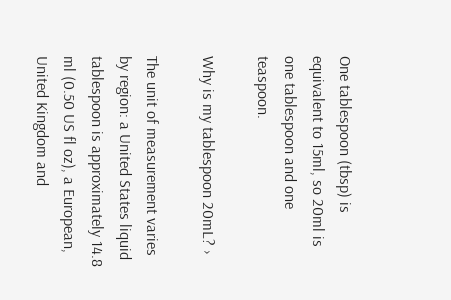One tablespoon (tbsp) is equivalent to 15ml, so 20ml is one tablespoon and one teaspoon.

Why is my tablespoon 20mL? ›

The unit of measurement varies by region: a United States liquid tablespoon is approximately 14.8 ml (0.50 US fl oz), a European, United Kingdom and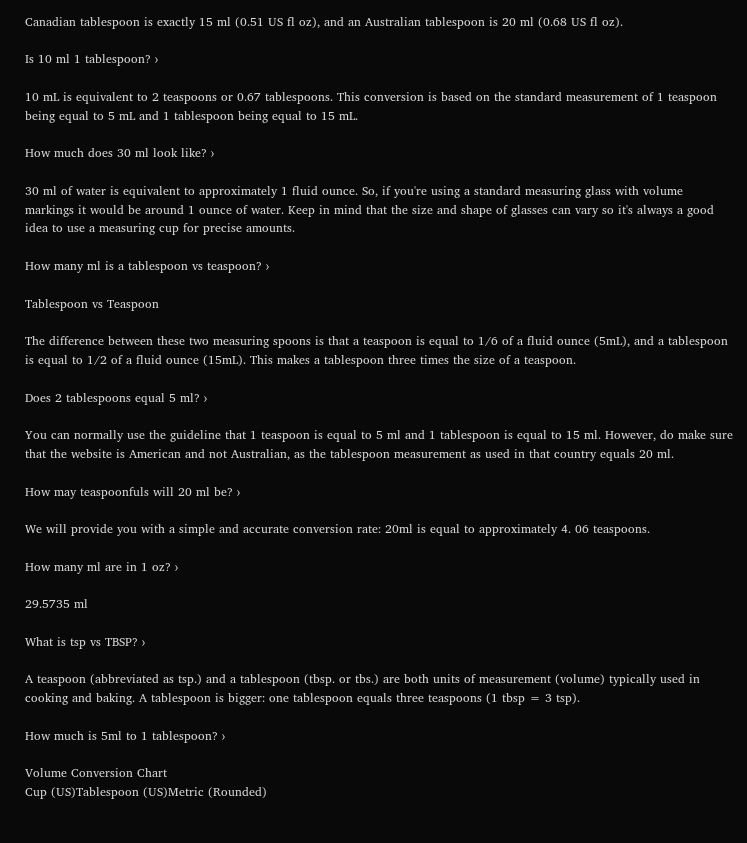Canadian tablespoon is exactly 15 ml (0.51 US fl oz), and an Australian tablespoon is 20 ml (0.68 US fl oz).

Is 10 ml 1 tablespoon? ›

10 mL is equivalent to 2 teaspoons or 0.67 tablespoons. This conversion is based on the standard measurement of 1 teaspoon being equal to 5 mL and 1 tablespoon being equal to 15 mL.

How much does 30 ml look like? ›

30 ml of water is equivalent to approximately 1 fluid ounce. So, if you're using a standard measuring glass with volume markings it would be around 1 ounce of water. Keep in mind that the size and shape of glasses can vary so it's always a good idea to use a measuring cup for precise amounts.

How many ml is a tablespoon vs teaspoon? ›

Tablespoon vs Teaspoon

The difference between these two measuring spoons is that a teaspoon is equal to 1/6 of a fluid ounce (5mL), and a tablespoon is equal to 1/2 of a fluid ounce (15mL). This makes a tablespoon three times the size of a teaspoon.

Does 2 tablespoons equal 5 ml? ›

You can normally use the guideline that 1 teaspoon is equal to 5 ml and 1 tablespoon is equal to 15 ml. However, do make sure that the website is American and not Australian, as the tablespoon measurement as used in that country equals 20 ml.

How may teaspoonfuls will 20 ml be? ›

We will provide you with a simple and accurate conversion rate: 20ml is equal to approximately 4. 06 teaspoons.

How many ml are in 1 oz? ›

29.5735 ml

What is tsp vs TBSP? ›

A teaspoon (abbreviated as tsp.) and a tablespoon (tbsp. or tbs.) are both units of measurement (volume) typically used in cooking and baking. A tablespoon is bigger: one tablespoon equals three teaspoons (1 tbsp = 3 tsp).

How much is 5ml to 1 tablespoon? ›

Volume Conversion Chart
Cup (US)Tablespoon (US)Metric (Rounded)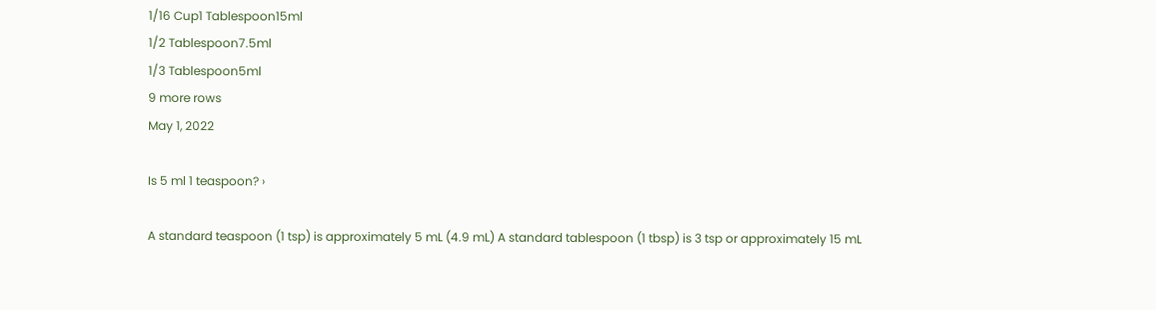1/16 Cup1 Tablespoon15ml
1/2 Tablespoon7.5ml
1/3 Tablespoon5ml
9 more rows
May 1, 2022

Is 5 ml 1 teaspoon? ›

A standard teaspoon (1 tsp) is approximately 5 mL (4.9 mL) A standard tablespoon (1 tbsp) is 3 tsp or approximately 15 mL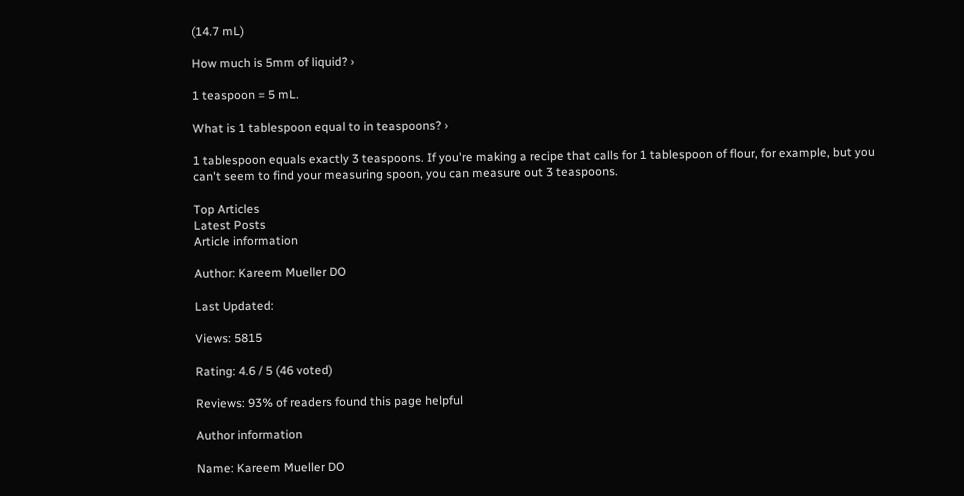(14.7 mL)

How much is 5mm of liquid? ›

1 teaspoon = 5 mL.

What is 1 tablespoon equal to in teaspoons? ›

1 tablespoon equals exactly 3 teaspoons. If you're making a recipe that calls for 1 tablespoon of flour, for example, but you can't seem to find your measuring spoon, you can measure out 3 teaspoons.

Top Articles
Latest Posts
Article information

Author: Kareem Mueller DO

Last Updated:

Views: 5815

Rating: 4.6 / 5 (46 voted)

Reviews: 93% of readers found this page helpful

Author information

Name: Kareem Mueller DO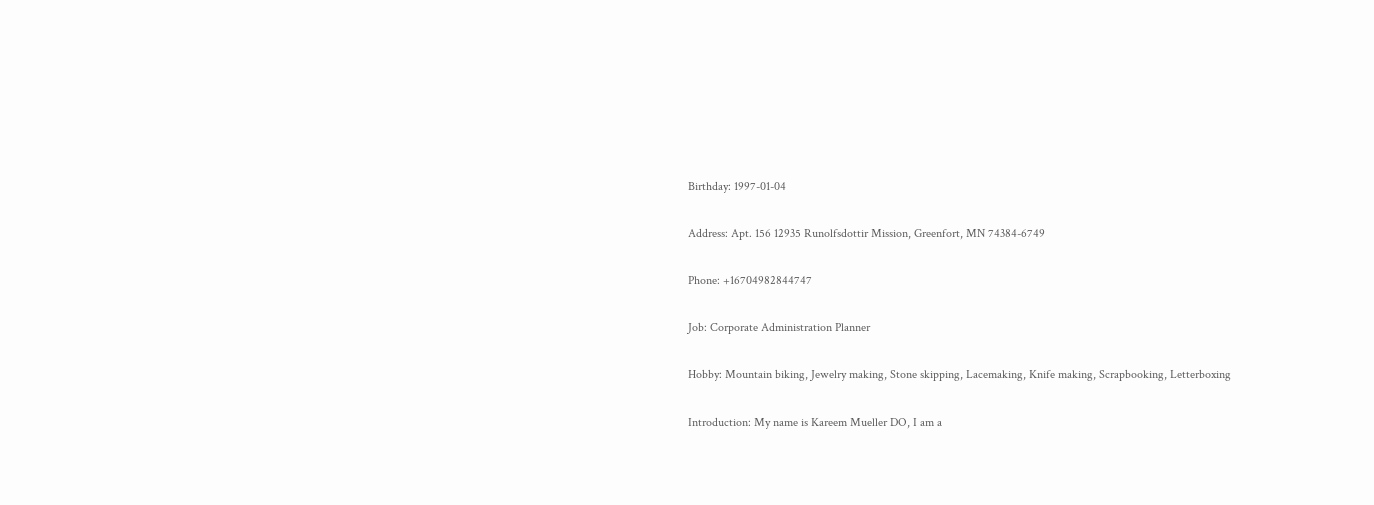Birthday: 1997-01-04

Address: Apt. 156 12935 Runolfsdottir Mission, Greenfort, MN 74384-6749

Phone: +16704982844747

Job: Corporate Administration Planner

Hobby: Mountain biking, Jewelry making, Stone skipping, Lacemaking, Knife making, Scrapbooking, Letterboxing

Introduction: My name is Kareem Mueller DO, I am a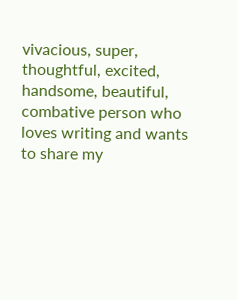vivacious, super, thoughtful, excited, handsome, beautiful, combative person who loves writing and wants to share my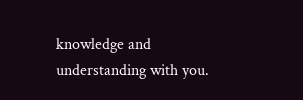knowledge and understanding with you.